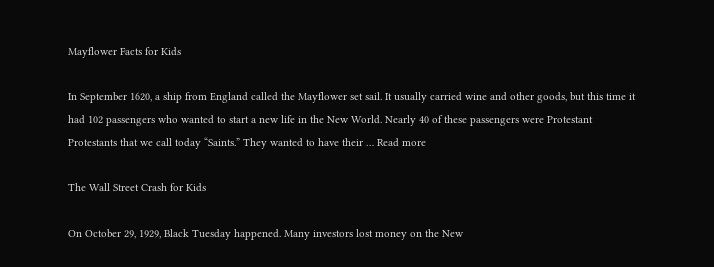Mayflower Facts for Kids

In September 1620, a ship from England called the Mayflower set sail. It usually carried wine and other goods, but this time it had 102 passengers who wanted to start a new life in the New World. Nearly 40 of these passengers were Protestant Protestants that we call today “Saints.” They wanted to have their … Read more

The Wall Street Crash for Kids

On October 29, 1929, Black Tuesday happened. Many investors lost money on the New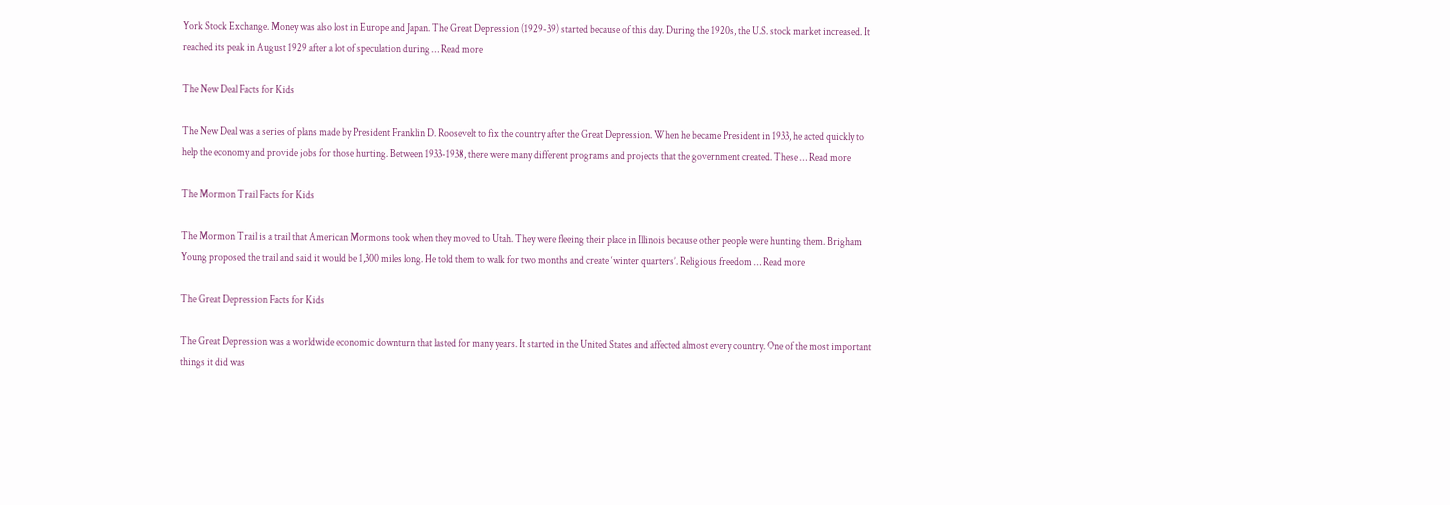York Stock Exchange. Money was also lost in Europe and Japan. The Great Depression (1929-39) started because of this day. During the 1920s, the U.S. stock market increased. It reached its peak in August 1929 after a lot of speculation during … Read more

The New Deal Facts for Kids

The New Deal was a series of plans made by President Franklin D. Roosevelt to fix the country after the Great Depression. When he became President in 1933, he acted quickly to help the economy and provide jobs for those hurting. Between 1933-1938, there were many different programs and projects that the government created. These … Read more

The Mormon Trail Facts for Kids

The Mormon Trail is a trail that American Mormons took when they moved to Utah. They were fleeing their place in Illinois because other people were hunting them. Brigham Young proposed the trail and said it would be 1,300 miles long. He told them to walk for two months and create ‘winter quarters’. Religious freedom … Read more

The Great Depression Facts for Kids

The Great Depression was a worldwide economic downturn that lasted for many years. It started in the United States and affected almost every country. One of the most important things it did was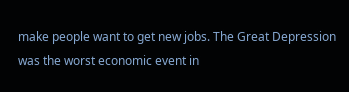make people want to get new jobs. The Great Depression was the worst economic event in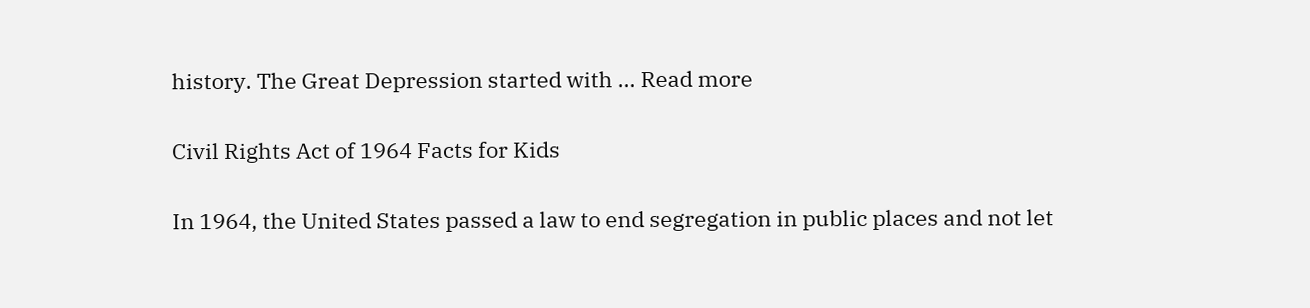history. The Great Depression started with … Read more

Civil Rights Act of 1964 Facts for Kids

In 1964, the United States passed a law to end segregation in public places and not let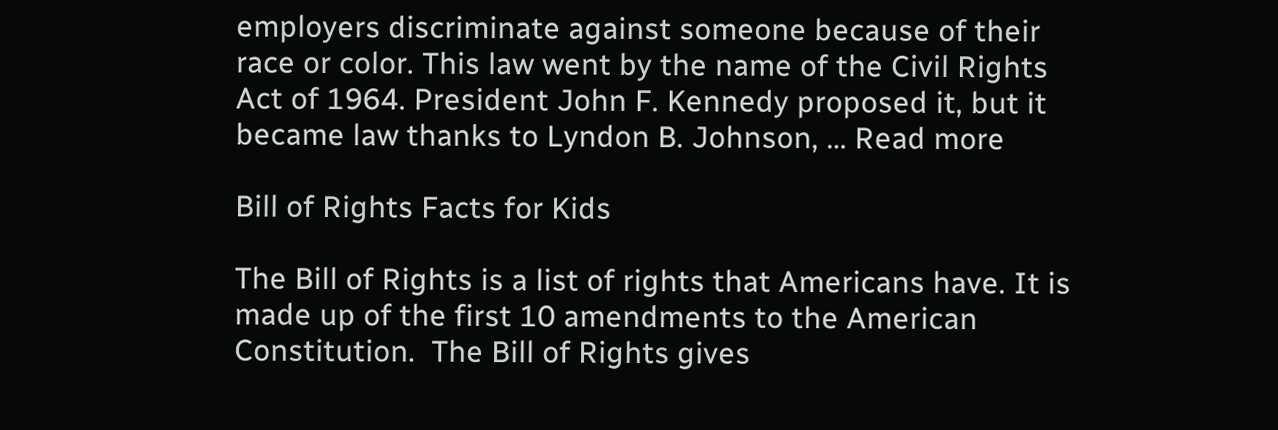employers discriminate against someone because of their race or color. This law went by the name of the Civil Rights Act of 1964. President John F. Kennedy proposed it, but it became law thanks to Lyndon B. Johnson, … Read more

Bill of Rights Facts for Kids

The Bill of Rights is a list of rights that Americans have. It is made up of the first 10 amendments to the American Constitution.  The Bill of Rights gives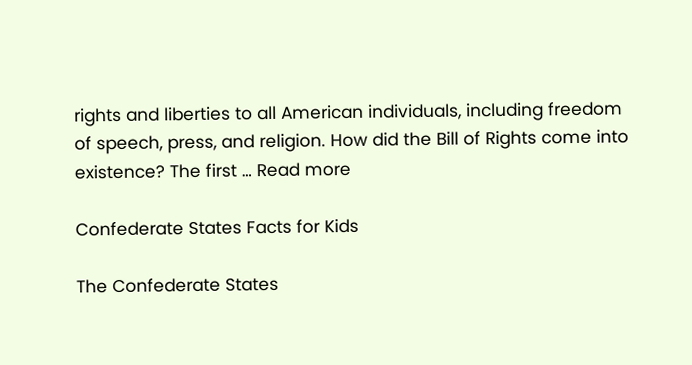rights and liberties to all American individuals, including freedom of speech, press, and religion. How did the Bill of Rights come into existence? The first … Read more

Confederate States Facts for Kids

The Confederate States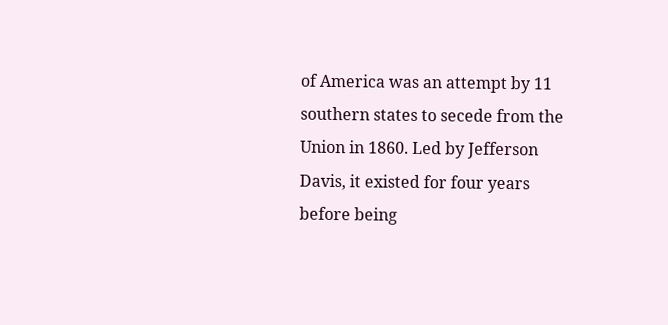of America was an attempt by 11 southern states to secede from the Union in 1860. Led by Jefferson Davis, it existed for four years before being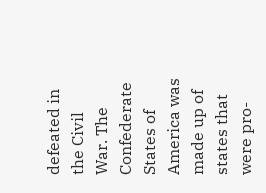defeated in the Civil War. The Confederate States of America was made up of states that were pro-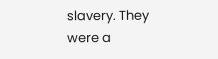slavery. They were a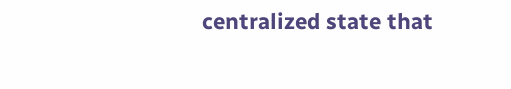centralized state that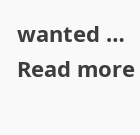wanted … Read more